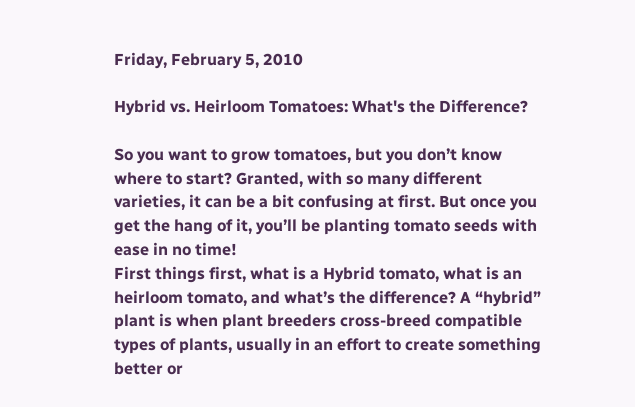Friday, February 5, 2010

Hybrid vs. Heirloom Tomatoes: What's the Difference?

So you want to grow tomatoes, but you don’t know where to start? Granted, with so many different varieties, it can be a bit confusing at first. But once you get the hang of it, you’ll be planting tomato seeds with ease in no time!
First things first, what is a Hybrid tomato, what is an heirloom tomato, and what’s the difference? A “hybrid” plant is when plant breeders cross-breed compatible types of plants, usually in an effort to create something better or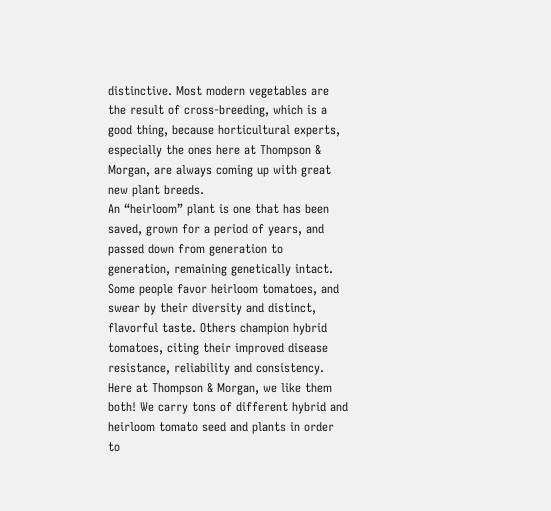distinctive. Most modern vegetables are the result of cross-breeding, which is a good thing, because horticultural experts, especially the ones here at Thompson & Morgan, are always coming up with great new plant breeds.
An “heirloom” plant is one that has been saved, grown for a period of years, and passed down from generation to generation, remaining genetically intact.
Some people favor heirloom tomatoes, and swear by their diversity and distinct, flavorful taste. Others champion hybrid tomatoes, citing their improved disease resistance, reliability and consistency. Here at Thompson & Morgan, we like them both! We carry tons of different hybrid and heirloom tomato seed and plants in order to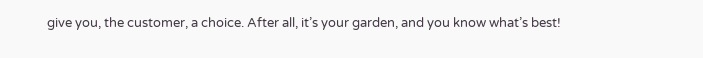give you, the customer, a choice. After all, it’s your garden, and you know what’s best!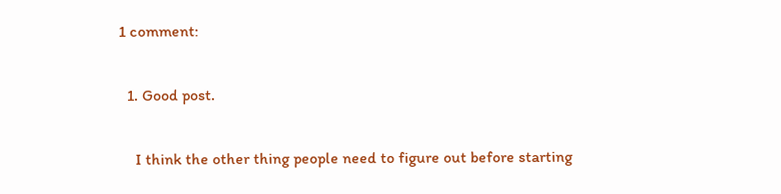1 comment:

  1. Good post.

    I think the other thing people need to figure out before starting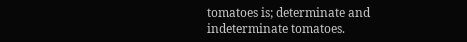tomatoes is; determinate and indeterminate tomatoes.